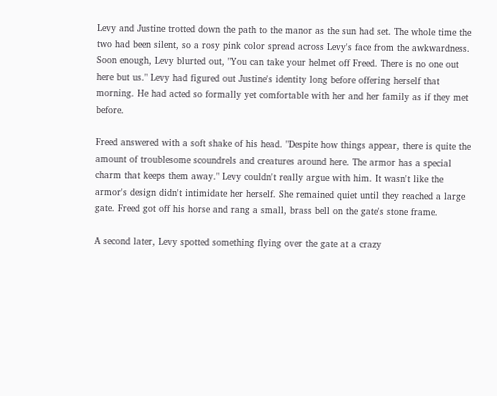Levy and Justine trotted down the path to the manor as the sun had set. The whole time the two had been silent, so a rosy pink color spread across Levy's face from the awkwardness. Soon enough, Levy blurted out, "You can take your helmet off Freed. There is no one out here but us." Levy had figured out Justine's identity long before offering herself that morning. He had acted so formally yet comfortable with her and her family as if they met before.

Freed answered with a soft shake of his head. "Despite how things appear, there is quite the amount of troublesome scoundrels and creatures around here. The armor has a special charm that keeps them away." Levy couldn't really argue with him. It wasn't like the armor's design didn't intimidate her herself. She remained quiet until they reached a large gate. Freed got off his horse and rang a small, brass bell on the gate's stone frame.

A second later, Levy spotted something flying over the gate at a crazy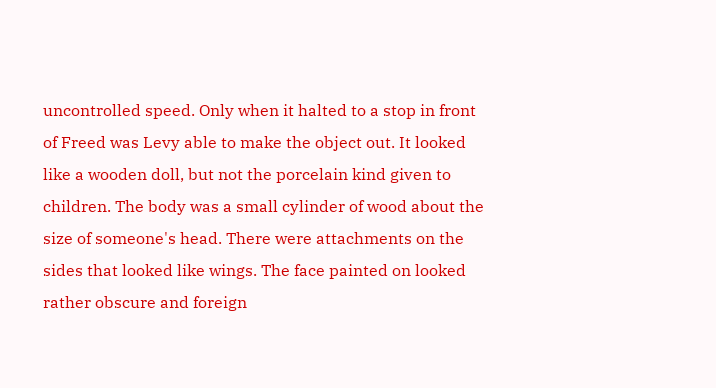uncontrolled speed. Only when it halted to a stop in front of Freed was Levy able to make the object out. It looked like a wooden doll, but not the porcelain kind given to children. The body was a small cylinder of wood about the size of someone's head. There were attachments on the sides that looked like wings. The face painted on looked rather obscure and foreign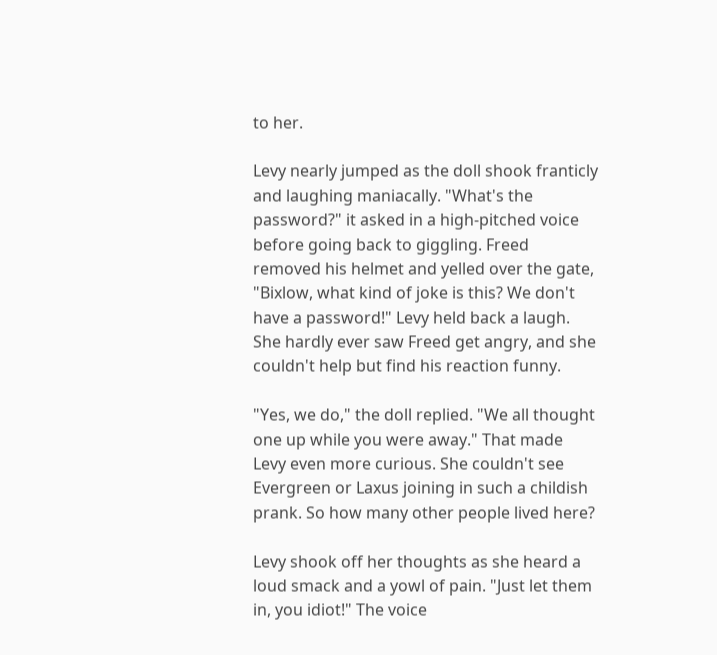to her.

Levy nearly jumped as the doll shook franticly and laughing maniacally. "What's the password?" it asked in a high-pitched voice before going back to giggling. Freed removed his helmet and yelled over the gate, "Bixlow, what kind of joke is this? We don't have a password!" Levy held back a laugh. She hardly ever saw Freed get angry, and she couldn't help but find his reaction funny.

"Yes, we do," the doll replied. "We all thought one up while you were away." That made Levy even more curious. She couldn't see Evergreen or Laxus joining in such a childish prank. So how many other people lived here?

Levy shook off her thoughts as she heard a loud smack and a yowl of pain. "Just let them in, you idiot!" The voice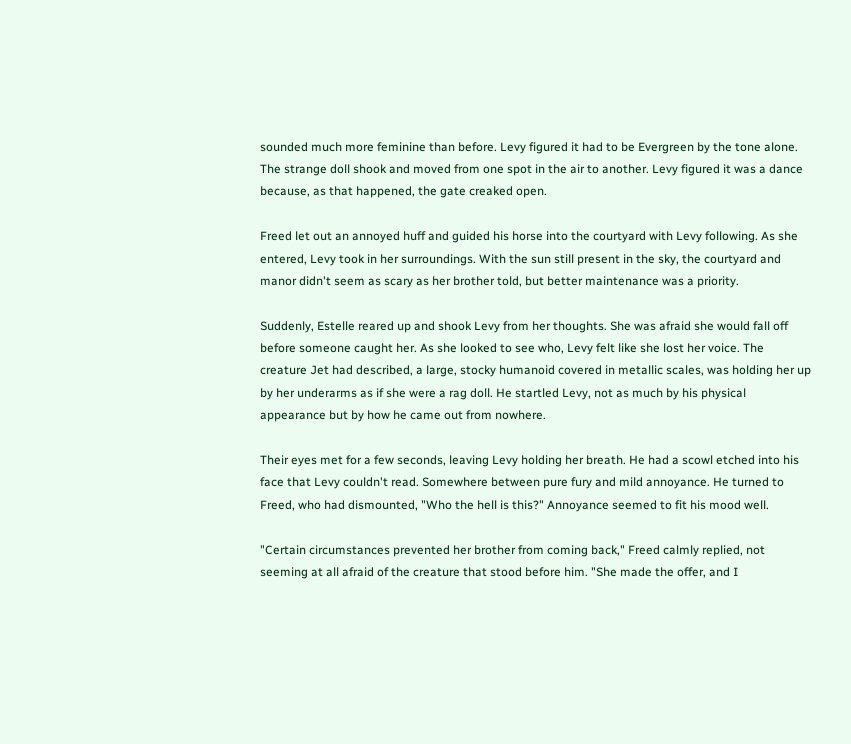sounded much more feminine than before. Levy figured it had to be Evergreen by the tone alone. The strange doll shook and moved from one spot in the air to another. Levy figured it was a dance because, as that happened, the gate creaked open.

Freed let out an annoyed huff and guided his horse into the courtyard with Levy following. As she entered, Levy took in her surroundings. With the sun still present in the sky, the courtyard and manor didn't seem as scary as her brother told, but better maintenance was a priority.

Suddenly, Estelle reared up and shook Levy from her thoughts. She was afraid she would fall off before someone caught her. As she looked to see who, Levy felt like she lost her voice. The creature Jet had described, a large, stocky humanoid covered in metallic scales, was holding her up by her underarms as if she were a rag doll. He startled Levy, not as much by his physical appearance but by how he came out from nowhere.

Their eyes met for a few seconds, leaving Levy holding her breath. He had a scowl etched into his face that Levy couldn't read. Somewhere between pure fury and mild annoyance. He turned to Freed, who had dismounted, "Who the hell is this?" Annoyance seemed to fit his mood well.

"Certain circumstances prevented her brother from coming back," Freed calmly replied, not seeming at all afraid of the creature that stood before him. "She made the offer, and I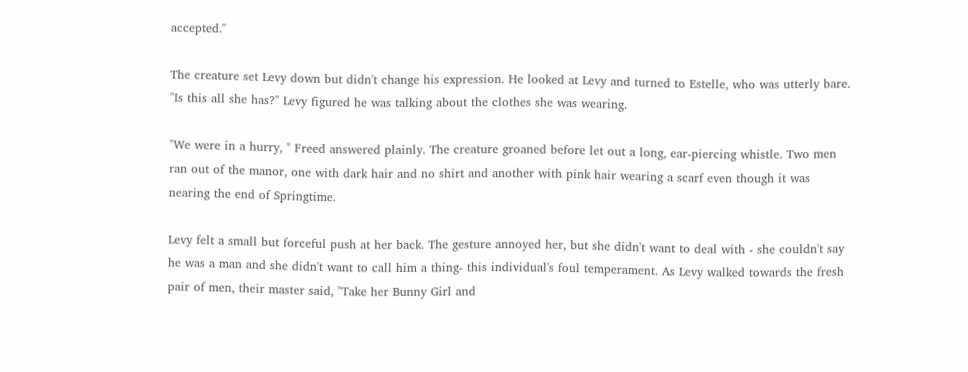accepted."

The creature set Levy down but didn't change his expression. He looked at Levy and turned to Estelle, who was utterly bare. "Is this all she has?" Levy figured he was talking about the clothes she was wearing.

"We were in a hurry, " Freed answered plainly. The creature groaned before let out a long, ear-piercing whistle. Two men ran out of the manor, one with dark hair and no shirt and another with pink hair wearing a scarf even though it was nearing the end of Springtime.

Levy felt a small but forceful push at her back. The gesture annoyed her, but she didn't want to deal with - she couldn't say he was a man and she didn't want to call him a thing- this individual's foul temperament. As Levy walked towards the fresh pair of men, their master said, "Take her Bunny Girl and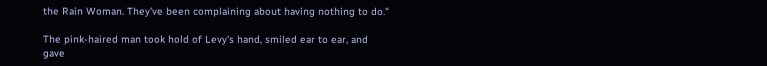the Rain Woman. They've been complaining about having nothing to do."

The pink-haired man took hold of Levy's hand, smiled ear to ear, and gave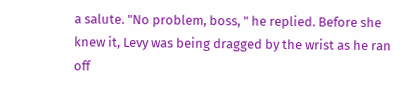a salute. "No problem, boss, " he replied. Before she knew it, Levy was being dragged by the wrist as he ran off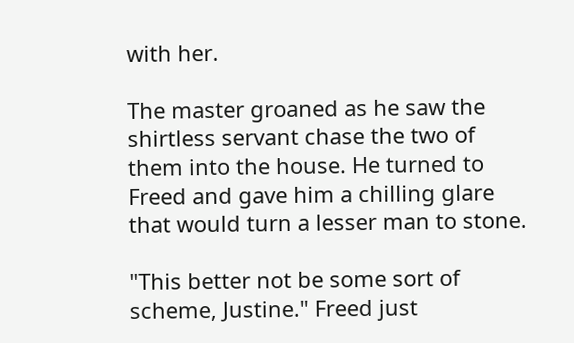with her.

The master groaned as he saw the shirtless servant chase the two of them into the house. He turned to Freed and gave him a chilling glare that would turn a lesser man to stone.

"This better not be some sort of scheme, Justine." Freed just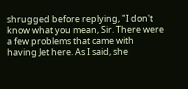shrugged before replying, "I don't know what you mean, Sir. There were a few problems that came with having Jet here. As I said, she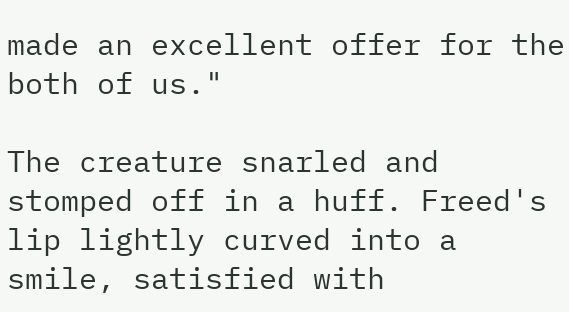made an excellent offer for the both of us."

The creature snarled and stomped off in a huff. Freed's lip lightly curved into a smile, satisfied with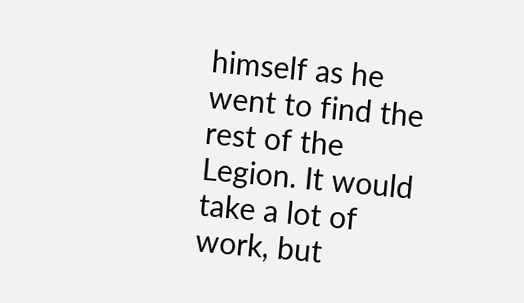himself as he went to find the rest of the Legion. It would take a lot of work, but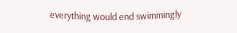everything would end swimmingly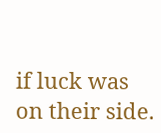if luck was on their side.